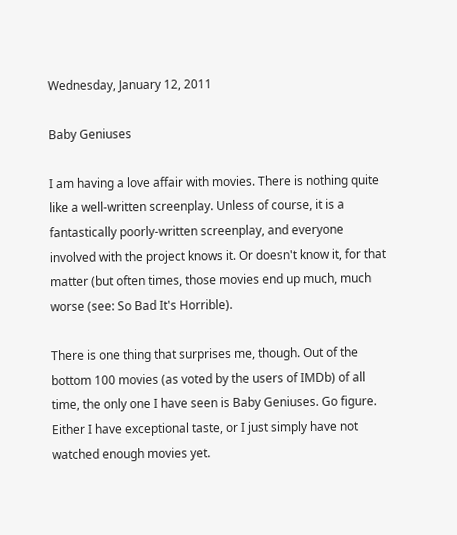Wednesday, January 12, 2011

Baby Geniuses

I am having a love affair with movies. There is nothing quite like a well-written screenplay. Unless of course, it is a fantastically poorly-written screenplay, and everyone involved with the project knows it. Or doesn't know it, for that matter (but often times, those movies end up much, much worse (see: So Bad It's Horrible).

There is one thing that surprises me, though. Out of the bottom 100 movies (as voted by the users of IMDb) of all time, the only one I have seen is Baby Geniuses. Go figure. Either I have exceptional taste, or I just simply have not watched enough movies yet.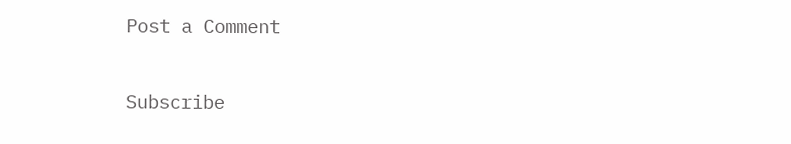Post a Comment

Subscribe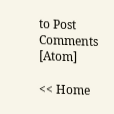to Post Comments [Atom]

<< Home